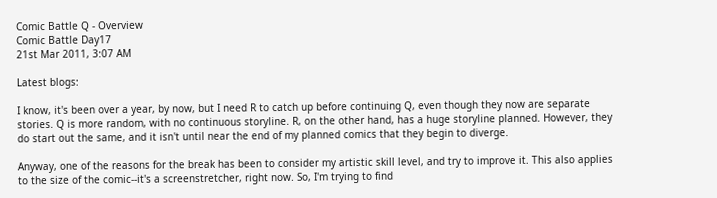Comic Battle Q - Overview
Comic Battle Day17
21st Mar 2011, 3:07 AM

Latest blogs:

I know, it's been over a year, by now, but I need R to catch up before continuing Q, even though they now are separate stories. Q is more random, with no continuous storyline. R, on the other hand, has a huge storyline planned. However, they do start out the same, and it isn't until near the end of my planned comics that they begin to diverge.

Anyway, one of the reasons for the break has been to consider my artistic skill level, and try to improve it. This also applies to the size of the comic--it's a screenstretcher, right now. So, I'm trying to find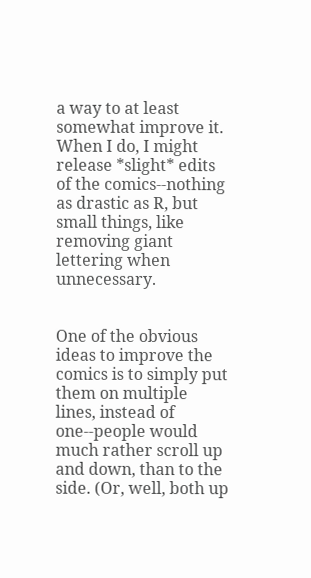a way to at least somewhat improve it. When I do, I might release *slight* edits of the comics--nothing as drastic as R, but small things, like removing giant lettering when unnecessary.


One of the obvious ideas to improve the comics is to simply put them on multiple lines, instead of one--people would much rather scroll up and down, than to the side. (Or, well, both up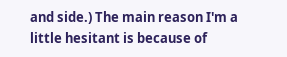and side.) The main reason I'm a little hesitant is because of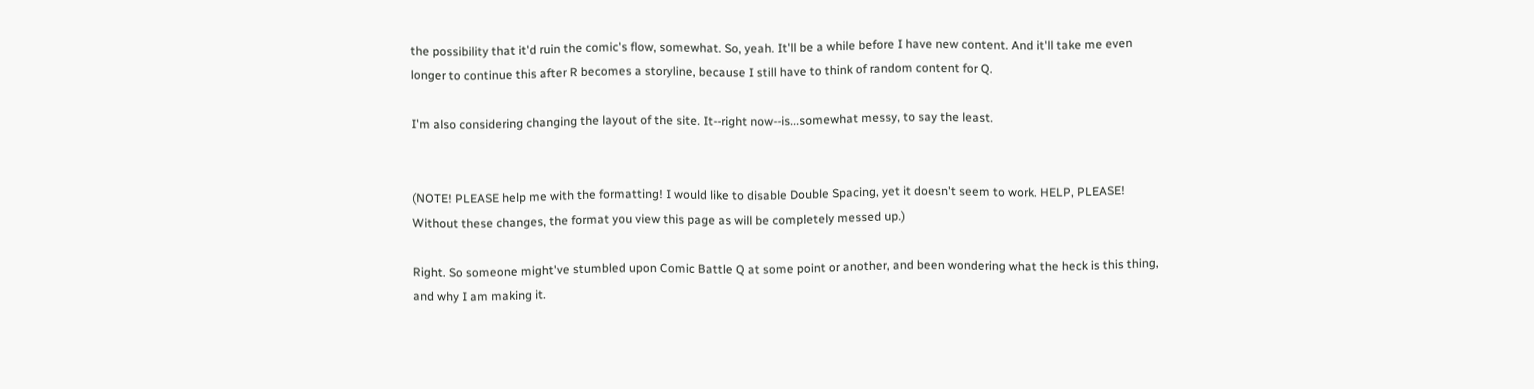the possibility that it'd ruin the comic's flow, somewhat. So, yeah. It'll be a while before I have new content. And it'll take me even longer to continue this after R becomes a storyline, because I still have to think of random content for Q.

I'm also considering changing the layout of the site. It--right now--is...somewhat messy, to say the least.


(NOTE! PLEASE help me with the formatting! I would like to disable Double Spacing, yet it doesn't seem to work. HELP, PLEASE! Without these changes, the format you view this page as will be completely messed up.)

Right. So someone might've stumbled upon Comic Battle Q at some point or another, and been wondering what the heck is this thing, and why I am making it.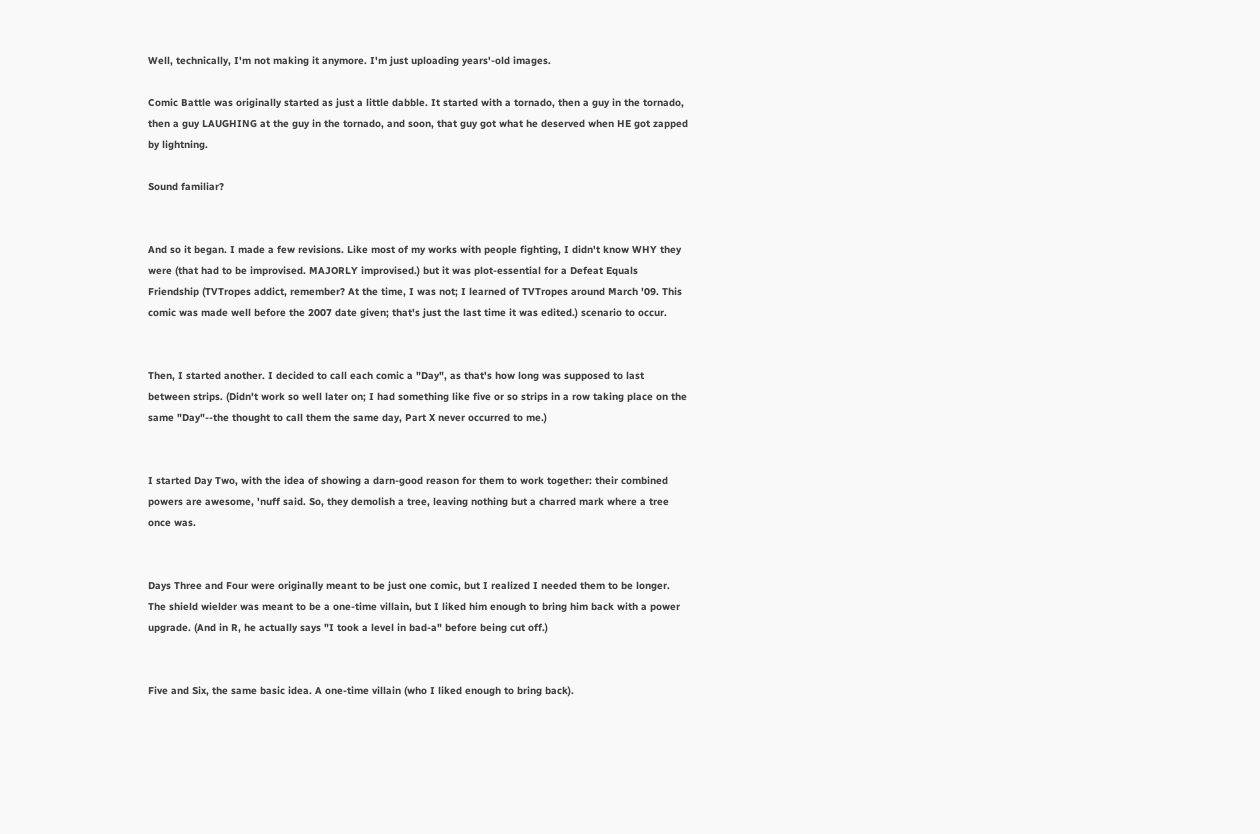Well, technically, I'm not making it anymore. I'm just uploading years'-old images.

Comic Battle was originally started as just a little dabble. It started with a tornado, then a guy in the tornado, then a guy LAUGHING at the guy in the tornado, and soon, that guy got what he deserved when HE got zapped by lightning.

Sound familiar?


And so it began. I made a few revisions. Like most of my works with people fighting, I didn't know WHY they were (that had to be improvised. MAJORLY improvised.) but it was plot-essential for a Defeat Equals Friendship (TVTropes addict, remember? At the time, I was not; I learned of TVTropes around March '09. This comic was made well before the 2007 date given; that's just the last time it was edited.) scenario to occur.


Then, I started another. I decided to call each comic a "Day", as that's how long was supposed to last between strips. (Didn't work so well later on; I had something like five or so strips in a row taking place on the same "Day"--the thought to call them the same day, Part X never occurred to me.)


I started Day Two, with the idea of showing a darn-good reason for them to work together: their combined powers are awesome, 'nuff said. So, they demolish a tree, leaving nothing but a charred mark where a tree once was.


Days Three and Four were originally meant to be just one comic, but I realized I needed them to be longer. The shield wielder was meant to be a one-time villain, but I liked him enough to bring him back with a power upgrade. (And in R, he actually says "I took a level in bad-a" before being cut off.)


Five and Six, the same basic idea. A one-time villain (who I liked enough to bring back).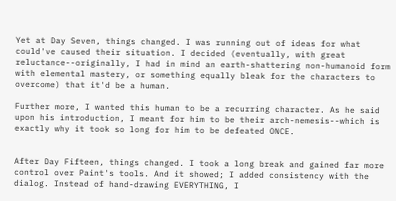Yet at Day Seven, things changed. I was running out of ideas for what could've caused their situation. I decided (eventually, with great reluctance--originally, I had in mind an earth-shattering non-humanoid form with elemental mastery, or something equally bleak for the characters to overcome) that it'd be a human.

Further more, I wanted this human to be a recurring character. As he said upon his introduction, I meant for him to be their arch-nemesis--which is exactly why it took so long for him to be defeated ONCE.


After Day Fifteen, things changed. I took a long break and gained far more control over Paint's tools. And it showed; I added consistency with the dialog. Instead of hand-drawing EVERYTHING, I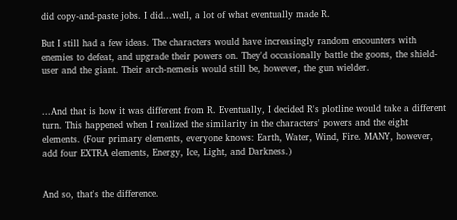did copy-and-paste jobs. I did...well, a lot of what eventually made R.

But I still had a few ideas. The characters would have increasingly random encounters with enemies to defeat, and upgrade their powers on. They'd occasionally battle the goons, the shield-user and the giant. Their arch-nemesis would still be, however, the gun wielder.


...And that is how it was different from R. Eventually, I decided R's plotline would take a different turn. This happened when I realized the similarity in the characters' powers and the eight elements. (Four primary elements, everyone knows: Earth, Water, Wind, Fire. MANY, however, add four EXTRA elements, Energy, Ice, Light, and Darkness.)


And so, that's the difference.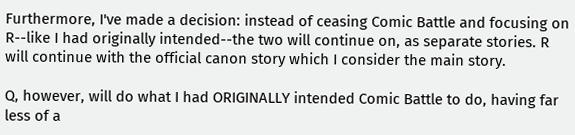Furthermore, I've made a decision: instead of ceasing Comic Battle and focusing on R--like I had originally intended--the two will continue on, as separate stories. R will continue with the official canon story which I consider the main story.

Q, however, will do what I had ORIGINALLY intended Comic Battle to do, having far less of a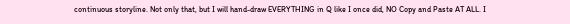continuous storyline. Not only that, but I will hand-draw EVERYTHING in Q like I once did, NO Copy and Paste AT ALL. I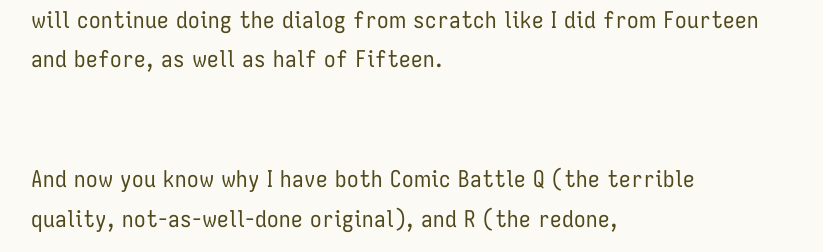will continue doing the dialog from scratch like I did from Fourteen and before, as well as half of Fifteen.


And now you know why I have both Comic Battle Q (the terrible quality, not-as-well-done original), and R (the redone,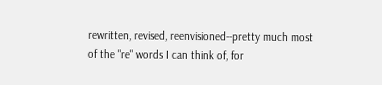rewritten, revised, reenvisioned--pretty much most of the "re" words I can think of, for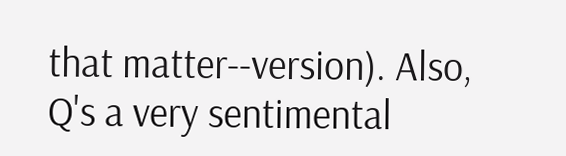that matter--version). Also, Q's a very sentimental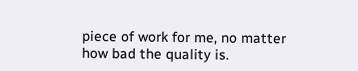piece of work for me, no matter how bad the quality is.